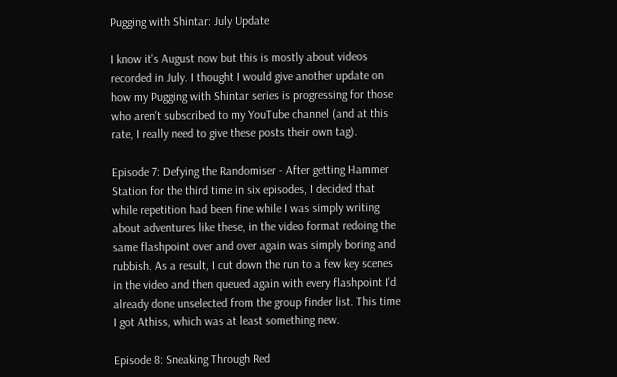Pugging with Shintar: July Update

I know it's August now but this is mostly about videos recorded in July. I thought I would give another update on how my Pugging with Shintar series is progressing for those who aren't subscribed to my YouTube channel (and at this rate, I really need to give these posts their own tag).

Episode 7: Defying the Randomiser - After getting Hammer Station for the third time in six episodes, I decided that while repetition had been fine while I was simply writing about adventures like these, in the video format redoing the same flashpoint over and over again was simply boring and rubbish. As a result, I cut down the run to a few key scenes in the video and then queued again with every flashpoint I'd already done unselected from the group finder list. This time I got Athiss, which was at least something new.

Episode 8: Sneaking Through Red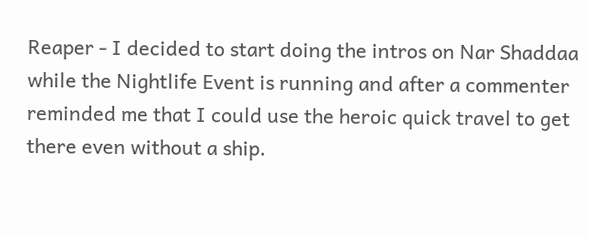Reaper - I decided to start doing the intros on Nar Shaddaa while the Nightlife Event is running and after a commenter reminded me that I could use the heroic quick travel to get there even without a ship.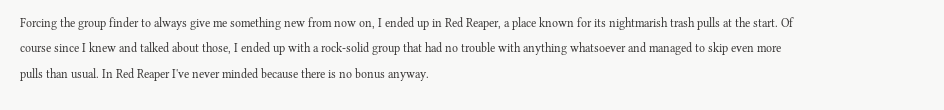Forcing the group finder to always give me something new from now on, I ended up in Red Reaper, a place known for its nightmarish trash pulls at the start. Of course since I knew and talked about those, I ended up with a rock-solid group that had no trouble with anything whatsoever and managed to skip even more pulls than usual. In Red Reaper I've never minded because there is no bonus anyway.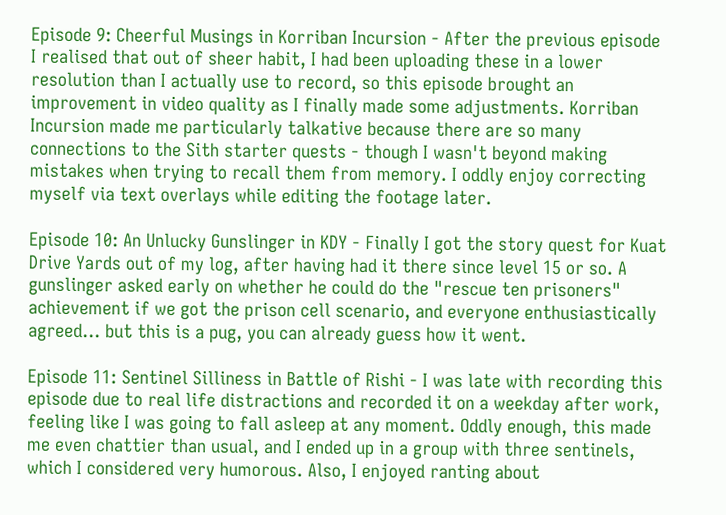Episode 9: Cheerful Musings in Korriban Incursion - After the previous episode I realised that out of sheer habit, I had been uploading these in a lower resolution than I actually use to record, so this episode brought an improvement in video quality as I finally made some adjustments. Korriban Incursion made me particularly talkative because there are so many connections to the Sith starter quests - though I wasn't beyond making mistakes when trying to recall them from memory. I oddly enjoy correcting myself via text overlays while editing the footage later.

Episode 10: An Unlucky Gunslinger in KDY - Finally I got the story quest for Kuat Drive Yards out of my log, after having had it there since level 15 or so. A gunslinger asked early on whether he could do the "rescue ten prisoners" achievement if we got the prison cell scenario, and everyone enthusiastically agreed... but this is a pug, you can already guess how it went.

Episode 11: Sentinel Silliness in Battle of Rishi - I was late with recording this episode due to real life distractions and recorded it on a weekday after work, feeling like I was going to fall asleep at any moment. Oddly enough, this made me even chattier than usual, and I ended up in a group with three sentinels, which I considered very humorous. Also, I enjoyed ranting about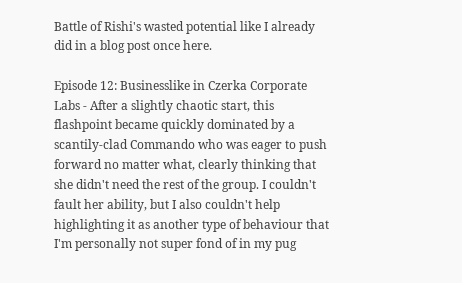Battle of Rishi's wasted potential like I already did in a blog post once here.

Episode 12: Businesslike in Czerka Corporate Labs - After a slightly chaotic start, this flashpoint became quickly dominated by a scantily-clad Commando who was eager to push forward no matter what, clearly thinking that she didn't need the rest of the group. I couldn't fault her ability, but I also couldn't help highlighting it as another type of behaviour that I'm personally not super fond of in my pug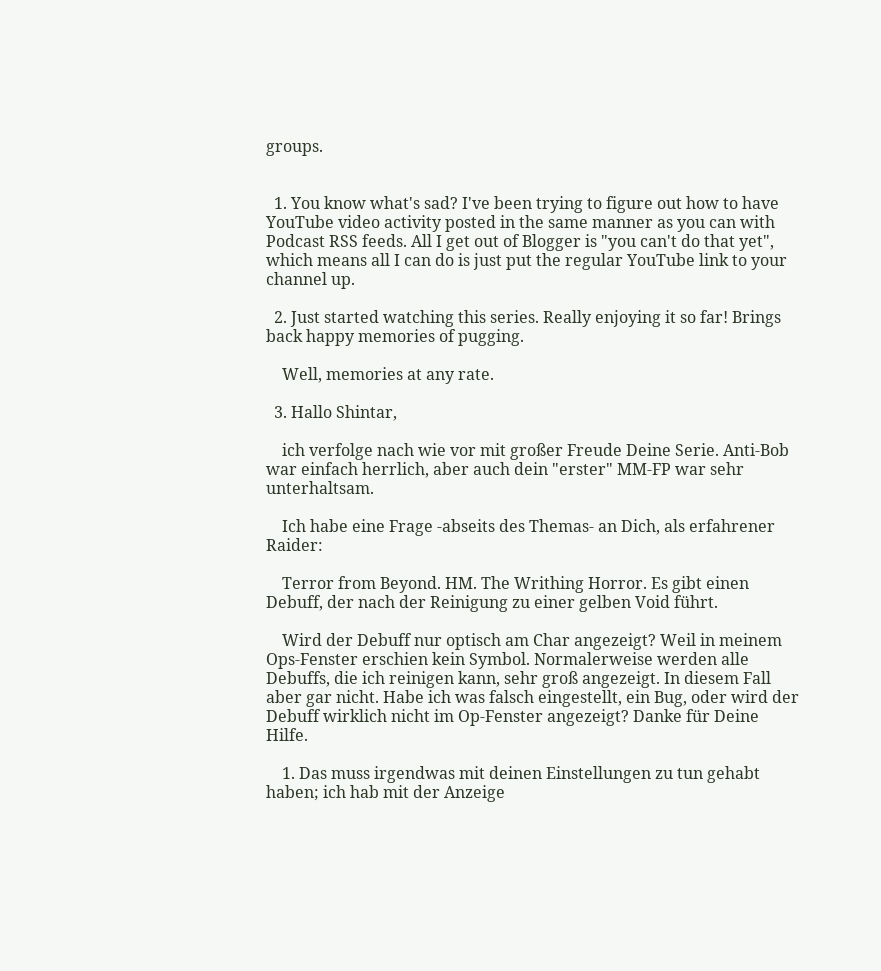groups.


  1. You know what's sad? I've been trying to figure out how to have YouTube video activity posted in the same manner as you can with Podcast RSS feeds. All I get out of Blogger is "you can't do that yet", which means all I can do is just put the regular YouTube link to your channel up.

  2. Just started watching this series. Really enjoying it so far! Brings back happy memories of pugging.

    Well, memories at any rate.

  3. Hallo Shintar,

    ich verfolge nach wie vor mit großer Freude Deine Serie. Anti-Bob war einfach herrlich, aber auch dein "erster" MM-FP war sehr unterhaltsam.

    Ich habe eine Frage -abseits des Themas- an Dich, als erfahrener Raider:

    Terror from Beyond. HM. The Writhing Horror. Es gibt einen Debuff, der nach der Reinigung zu einer gelben Void führt.

    Wird der Debuff nur optisch am Char angezeigt? Weil in meinem Ops-Fenster erschien kein Symbol. Normalerweise werden alle Debuffs, die ich reinigen kann, sehr groß angezeigt. In diesem Fall aber gar nicht. Habe ich was falsch eingestellt, ein Bug, oder wird der Debuff wirklich nicht im Op-Fenster angezeigt? Danke für Deine Hilfe.

    1. Das muss irgendwas mit deinen Einstellungen zu tun gehabt haben; ich hab mit der Anzeige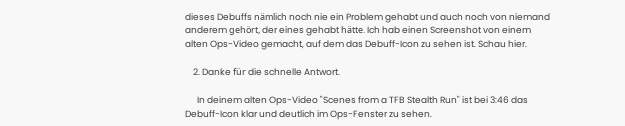dieses Debuffs nämlich noch nie ein Problem gehabt und auch noch von niemand anderem gehört, der eines gehabt hätte. Ich hab einen Screenshot von einem alten Ops-Video gemacht, auf dem das Debuff-Icon zu sehen ist. Schau hier.

    2. Danke für die schnelle Antwort.

      In deinem alten Ops-Video "Scenes from a TFB Stealth Run" ist bei 3:46 das Debuff-Icon klar und deutlich im Ops-Fenster zu sehen.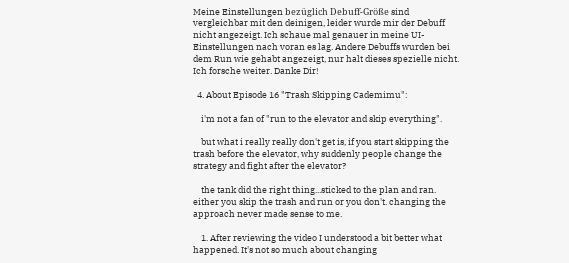Meine Einstellungen bezüglich Debuff-Größe sind vergleichbar mit den deinigen, leider wurde mir der Debuff nicht angezeigt. Ich schaue mal genauer in meine UI-Einstellungen nach voran es lag. Andere Debuffs wurden bei dem Run wie gehabt angezeigt, nur halt dieses spezielle nicht. Ich forsche weiter. Danke Dir!

  4. About Episode 16 "Trash Skipping Cademimu":

    i'm not a fan of "run to the elevator and skip everything".

    but what i really really don't get is, if you start skipping the trash before the elevator, why suddenly people change the strategy and fight after the elevator?

    the tank did the right thing...sticked to the plan and ran. either you skip the trash and run or you don't. changing the approach never made sense to me.

    1. After reviewing the video I understood a bit better what happened. It's not so much about changing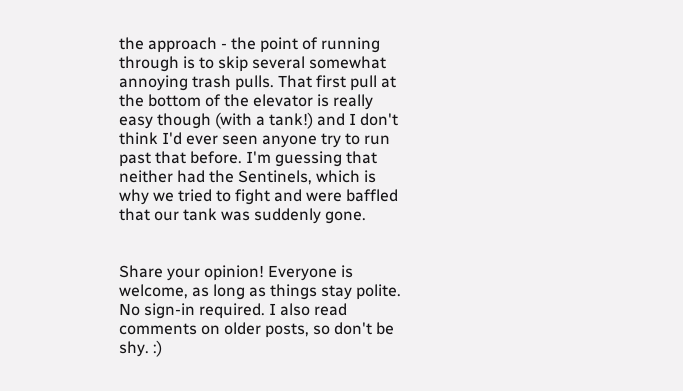the approach - the point of running through is to skip several somewhat annoying trash pulls. That first pull at the bottom of the elevator is really easy though (with a tank!) and I don't think I'd ever seen anyone try to run past that before. I'm guessing that neither had the Sentinels, which is why we tried to fight and were baffled that our tank was suddenly gone.


Share your opinion! Everyone is welcome, as long as things stay polite. No sign-in required. I also read comments on older posts, so don't be shy. :)